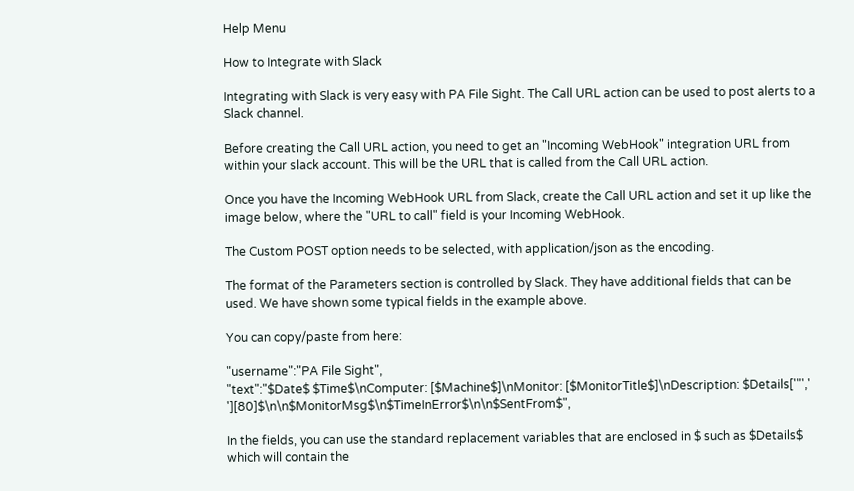Help Menu

How to Integrate with Slack

Integrating with Slack is very easy with PA File Sight. The Call URL action can be used to post alerts to a Slack channel.

Before creating the Call URL action, you need to get an "Incoming WebHook" integration URL from within your slack account. This will be the URL that is called from the Call URL action.

Once you have the Incoming WebHook URL from Slack, create the Call URL action and set it up like the image below, where the "URL to call" field is your Incoming WebHook.

The Custom POST option needs to be selected, with application/json as the encoding.

The format of the Parameters section is controlled by Slack. They have additional fields that can be used. We have shown some typical fields in the example above.

You can copy/paste from here:

"username":"PA File Sight",
"text":"$Date$ $Time$\nComputer: [$Machine$]\nMonitor: [$MonitorTitle$]\nDescription: $Details['"',' '][80]$\n\n$MonitorMsg$\n$TimeInError$\n\n$SentFrom$",

In the fields, you can use the standard replacement variables that are enclosed in $ such as $Details$ which will contain the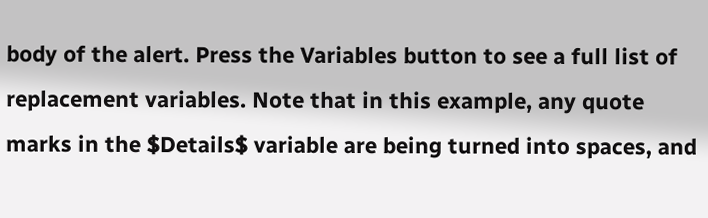body of the alert. Press the Variables button to see a full list of replacement variables. Note that in this example, any quote marks in the $Details$ variable are being turned into spaces, and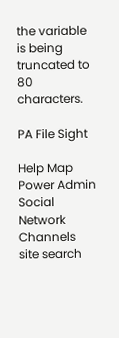the variable is being truncated to 80 characters.

PA File Sight

Help Map
Power Admin Social Network Channels
site search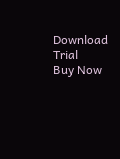Download Trial
Buy Now